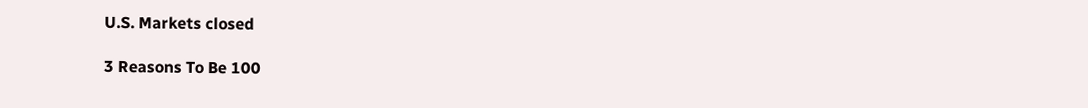U.S. Markets closed

3 Reasons To Be 100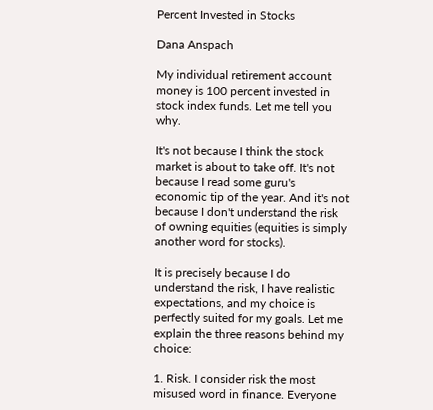Percent Invested in Stocks

Dana Anspach

My individual retirement account money is 100 percent invested in stock index funds. Let me tell you why.

It's not because I think the stock market is about to take off. It's not because I read some guru's economic tip of the year. And it's not because I don't understand the risk of owning equities (equities is simply another word for stocks).

It is precisely because I do understand the risk, I have realistic expectations, and my choice is perfectly suited for my goals. Let me explain the three reasons behind my choice:

1. Risk. I consider risk the most misused word in finance. Everyone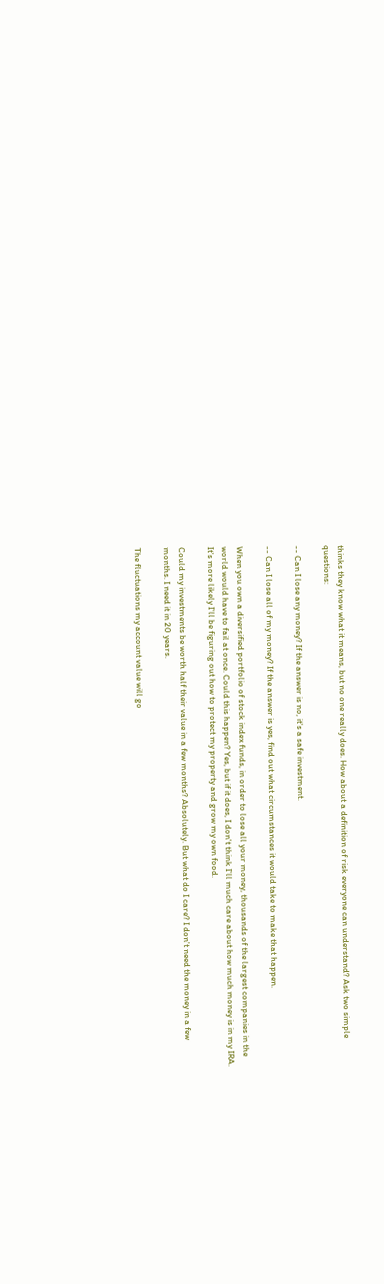thinks they know what it means, but no one really does. How about a definition of risk everyone can understand? Ask two simple questions:

-- Can I lose any money? If the answer is no, it's a safe investment.

-- Can I lose all of my money? If the answer is yes, find out what circumstances it would take to make that happen.

When you own a diversified portfolio of stock index funds, in order to lose all your money, thousands of the largest companies in the world would have to fail at once. Could this happen? Yes, but if it does, I don't think I'll much care about how much money is in my IRA. It's more likely I'll be figuring out how to protect my property and grow my own food.

Could my investments be worth half their value in a few months? Absolutely. But what do I care? I don't need the money in a few months. I need it in 20 years.

The fluctuations my account value will go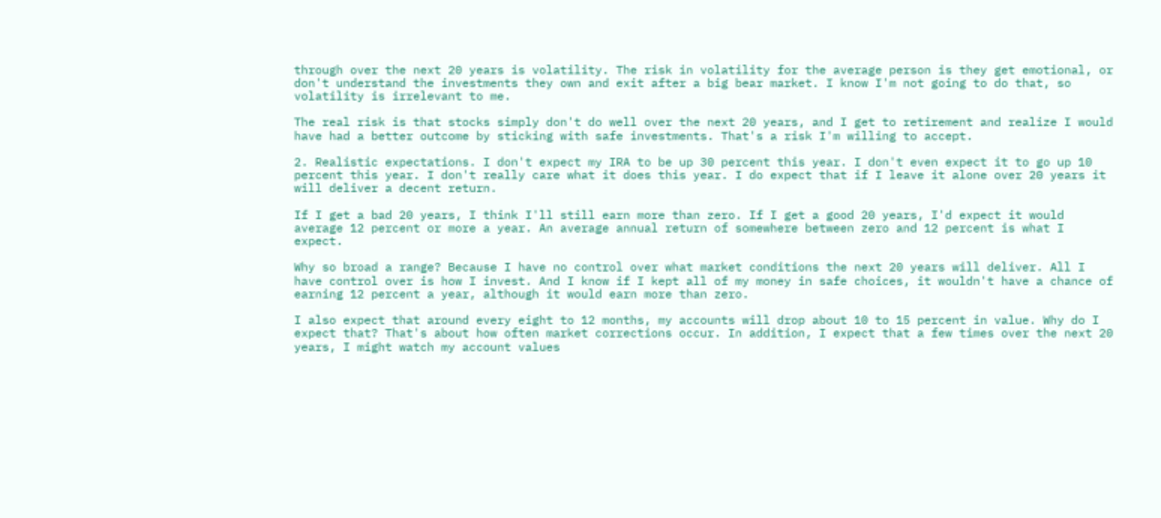through over the next 20 years is volatility. The risk in volatility for the average person is they get emotional, or don't understand the investments they own and exit after a big bear market. I know I'm not going to do that, so volatility is irrelevant to me.

The real risk is that stocks simply don't do well over the next 20 years, and I get to retirement and realize I would have had a better outcome by sticking with safe investments. That's a risk I'm willing to accept.

2. Realistic expectations. I don't expect my IRA to be up 30 percent this year. I don't even expect it to go up 10 percent this year. I don't really care what it does this year. I do expect that if I leave it alone over 20 years it will deliver a decent return.

If I get a bad 20 years, I think I'll still earn more than zero. If I get a good 20 years, I'd expect it would average 12 percent or more a year. An average annual return of somewhere between zero and 12 percent is what I expect.

Why so broad a range? Because I have no control over what market conditions the next 20 years will deliver. All I have control over is how I invest. And I know if I kept all of my money in safe choices, it wouldn't have a chance of earning 12 percent a year, although it would earn more than zero.

I also expect that around every eight to 12 months, my accounts will drop about 10 to 15 percent in value. Why do I expect that? That's about how often market corrections occur. In addition, I expect that a few times over the next 20 years, I might watch my account values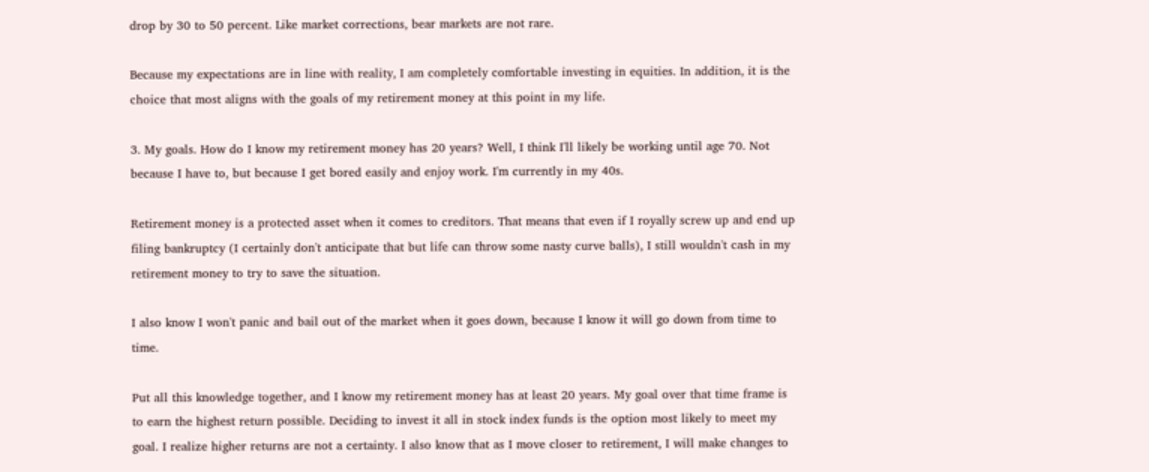drop by 30 to 50 percent. Like market corrections, bear markets are not rare.

Because my expectations are in line with reality, I am completely comfortable investing in equities. In addition, it is the choice that most aligns with the goals of my retirement money at this point in my life.

3. My goals. How do I know my retirement money has 20 years? Well, I think I'll likely be working until age 70. Not because I have to, but because I get bored easily and enjoy work. I'm currently in my 40s.

Retirement money is a protected asset when it comes to creditors. That means that even if I royally screw up and end up filing bankruptcy (I certainly don't anticipate that but life can throw some nasty curve balls), I still wouldn't cash in my retirement money to try to save the situation.

I also know I won't panic and bail out of the market when it goes down, because I know it will go down from time to time.

Put all this knowledge together, and I know my retirement money has at least 20 years. My goal over that time frame is to earn the highest return possible. Deciding to invest it all in stock index funds is the option most likely to meet my goal. I realize higher returns are not a certainty. I also know that as I move closer to retirement, I will make changes to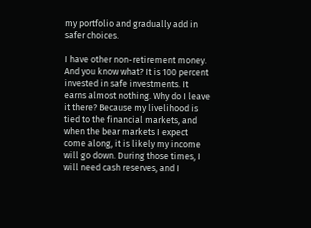my portfolio and gradually add in safer choices.

I have other non-retirement money. And you know what? It is 100 percent invested in safe investments. It earns almost nothing. Why do I leave it there? Because my livelihood is tied to the financial markets, and when the bear markets I expect come along, it is likely my income will go down. During those times, I will need cash reserves, and I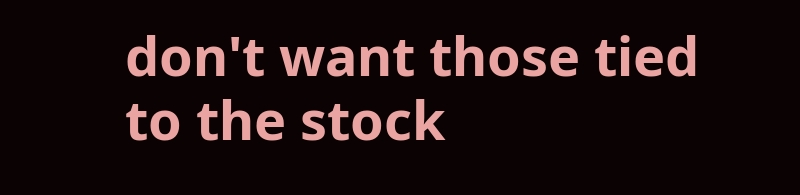don't want those tied to the stock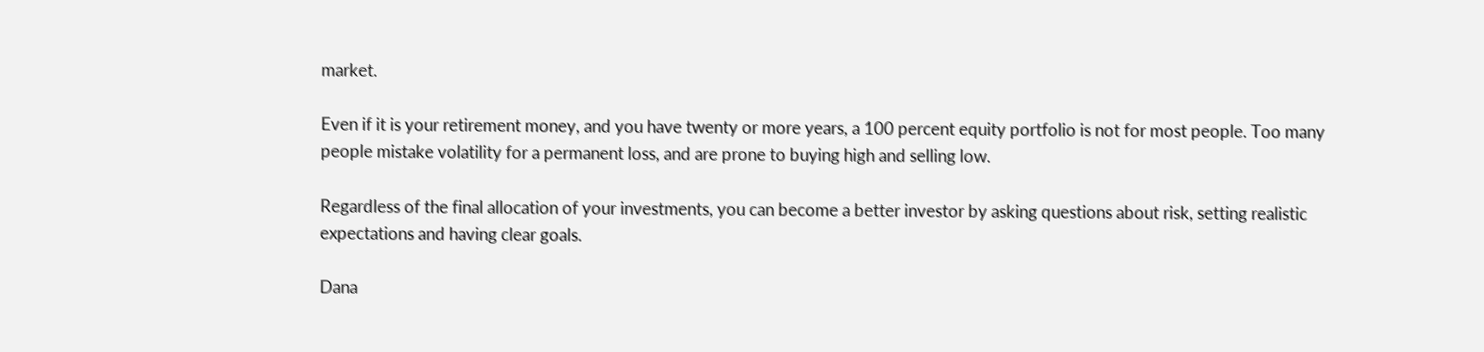market.

Even if it is your retirement money, and you have twenty or more years, a 100 percent equity portfolio is not for most people. Too many people mistake volatility for a permanent loss, and are prone to buying high and selling low.

Regardless of the final allocation of your investments, you can become a better investor by asking questions about risk, setting realistic expectations and having clear goals.

Dana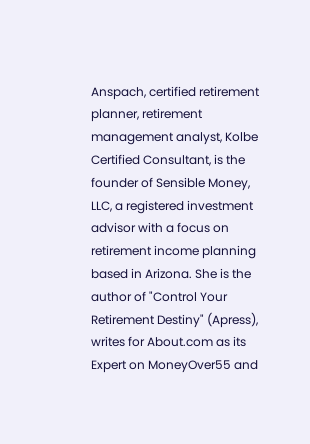Anspach, certified retirement planner, retirement management analyst, Kolbe Certified Consultant, is the founder of Sensible Money, LLC, a registered investment advisor with a focus on retirement income planning based in Arizona. She is the author of "Control Your Retirement Destiny" (Apress), writes for About.com as its Expert on MoneyOver55 and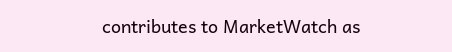contributes to MarketWatch as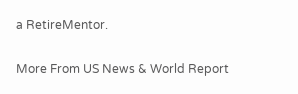a RetireMentor.

More From US News & World Report